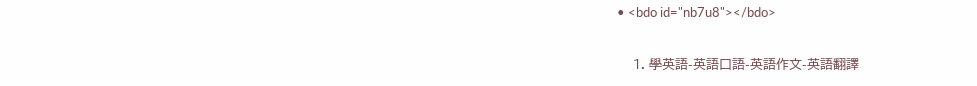• <bdo id="nb7u8"></bdo>

    1. 學英語-英語口語-英語作文-英語翻譯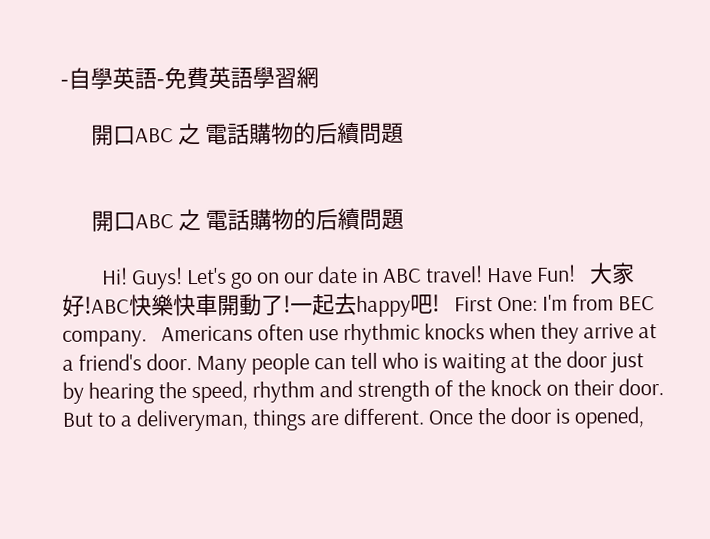-自學英語-免費英語學習網

      開口ABC 之 電話購物的后續問題


      開口ABC 之 電話購物的后續問題

        Hi! Guys! Let's go on our date in ABC travel! Have Fun!   大家好!ABC快樂快車開動了!一起去happy吧!   First One: I'm from BEC company.   Americans often use rhythmic knocks when they arrive at a friend's door. Many people can tell who is waiting at the door just by hearing the speed, rhythm and strength of the knock on their door. But to a deliveryman, things are different. Once the door is opened,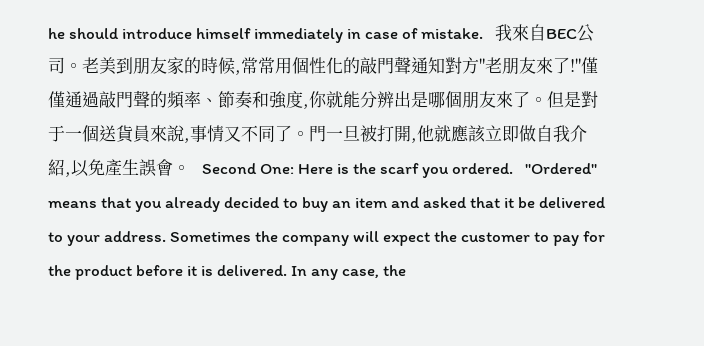he should introduce himself immediately in case of mistake.   我來自BEC公司。老美到朋友家的時候,常常用個性化的敲門聲通知對方"老朋友來了!"僅僅通過敲門聲的頻率、節奏和強度,你就能分辨出是哪個朋友來了。但是對于一個送貨員來說,事情又不同了。門一旦被打開,他就應該立即做自我介紹,以免產生誤會。   Second One: Here is the scarf you ordered.   "Ordered" means that you already decided to buy an item and asked that it be delivered to your address. Sometimes the company will expect the customer to pay for the product before it is delivered. In any case, the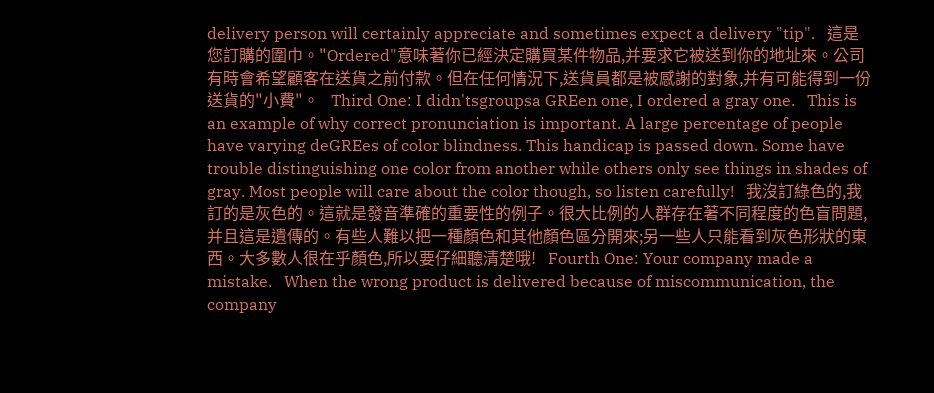delivery person will certainly appreciate and sometimes expect a delivery "tip".   這是您訂購的圍巾。"Ordered"意味著你已經決定購買某件物品,并要求它被送到你的地址來。公司有時會希望顧客在送貨之前付款。但在任何情況下,送貨員都是被感謝的對象,并有可能得到一份送貨的"小費"。   Third One: I didn'tsgroupsa GREen one, I ordered a gray one.   This is an example of why correct pronunciation is important. A large percentage of people have varying deGREes of color blindness. This handicap is passed down. Some have trouble distinguishing one color from another while others only see things in shades of gray. Most people will care about the color though, so listen carefully!   我沒訂綠色的,我訂的是灰色的。這就是發音準確的重要性的例子。很大比例的人群存在著不同程度的色盲問題,并且這是遺傳的。有些人難以把一種顏色和其他顏色區分開來;另一些人只能看到灰色形狀的東西。大多數人很在乎顏色,所以要仔細聽清楚哦!   Fourth One: Your company made a mistake.   When the wrong product is delivered because of miscommunication, the company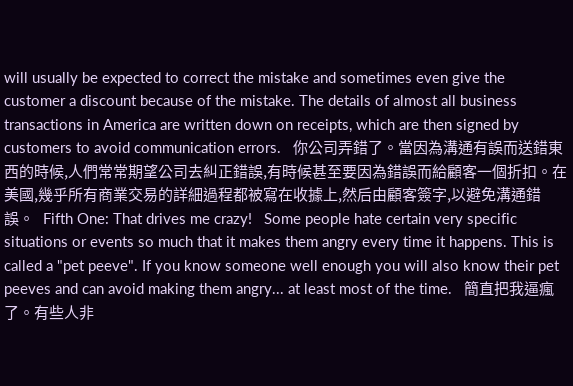will usually be expected to correct the mistake and sometimes even give the customer a discount because of the mistake. The details of almost all business transactions in America are written down on receipts, which are then signed by customers to avoid communication errors.   你公司弄錯了。當因為溝通有誤而送錯東西的時候,人們常常期望公司去糾正錯誤,有時候甚至要因為錯誤而給顧客一個折扣。在美國,幾乎所有商業交易的詳細過程都被寫在收據上,然后由顧客簽字,以避免溝通錯誤。   Fifth One: That drives me crazy!   Some people hate certain very specific situations or events so much that it makes them angry every time it happens. This is called a "pet peeve". If you know someone well enough you will also know their pet peeves and can avoid making them angry... at least most of the time.   簡直把我逼瘋了。有些人非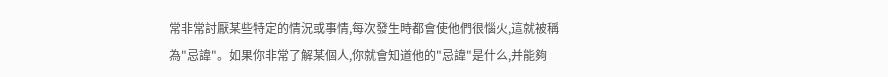常非常討厭某些特定的情況或事情,每次發生時都會使他們很惱火,這就被稱為"忌諱"。如果你非常了解某個人,你就會知道他的"忌諱"是什么,并能夠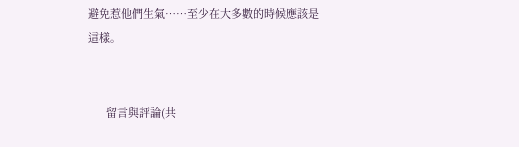避免惹他們生氣……至少在大多數的時候應該是這樣。


      留言與評論(共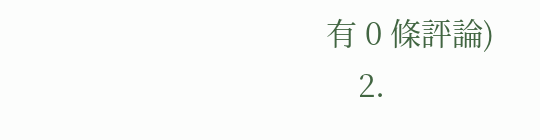有 0 條評論)
    2.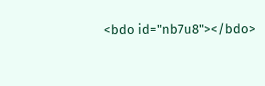<bdo id="nb7u8"></bdo>